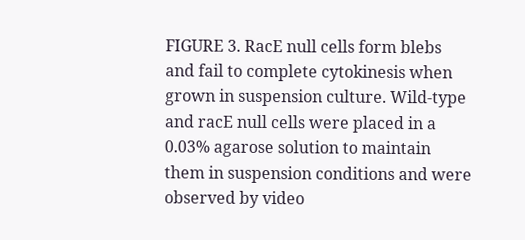FIGURE 3. RacE null cells form blebs and fail to complete cytokinesis when grown in suspension culture. Wild-type and racE null cells were placed in a 0.03% agarose solution to maintain them in suspension conditions and were observed by video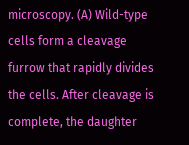microscopy. (A) Wild-type cells form a cleavage furrow that rapidly divides the cells. After cleavage is complete, the daughter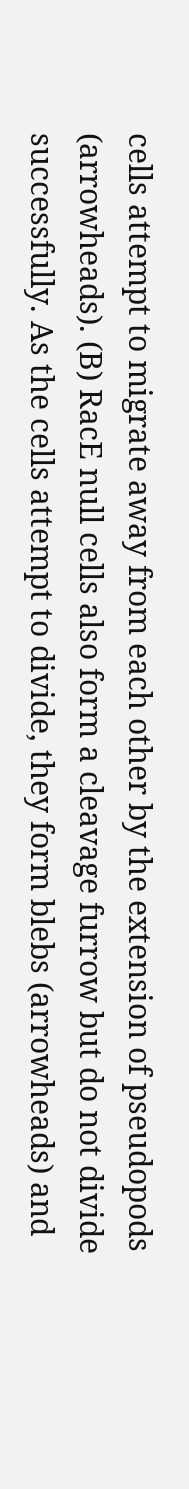cells attempt to migrate away from each other by the extension of pseudopods (arrowheads). (B) RacE null cells also form a cleavage furrow but do not divide successfully. As the cells attempt to divide, they form blebs (arrowheads) and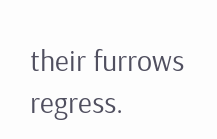their furrows regress.